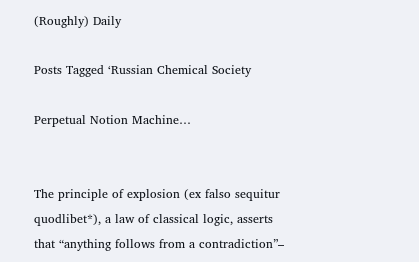(Roughly) Daily

Posts Tagged ‘Russian Chemical Society

Perpetual Notion Machine…


The principle of explosion (ex falso sequitur quodlibet*), a law of classical logic, asserts that “anything follows from a contradiction”–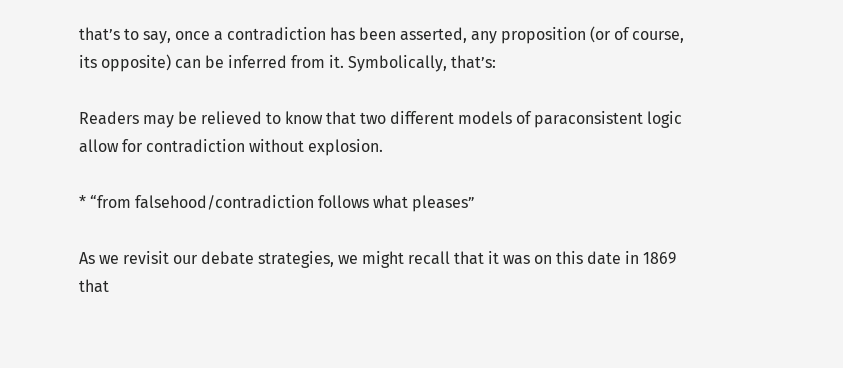that’s to say, once a contradiction has been asserted, any proposition (or of course, its opposite) can be inferred from it. Symbolically, that’s:

Readers may be relieved to know that two different models of paraconsistent logic allow for contradiction without explosion.

* “from falsehood/contradiction follows what pleases”

As we revisit our debate strategies, we might recall that it was on this date in 1869 that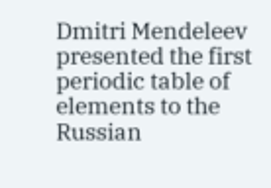Dmitri Mendeleev presented the first periodic table of elements to the Russian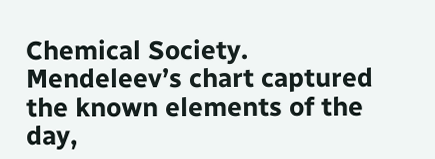Chemical Society.  Mendeleev’s chart captured the known elements of the day,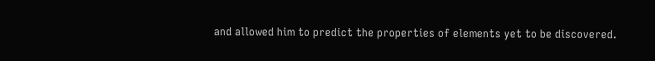and allowed him to predict the properties of elements yet to be discovered.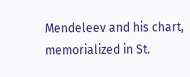Mendeleev and his chart, memorialized in St.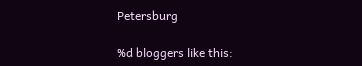Petersburg

%d bloggers like this: